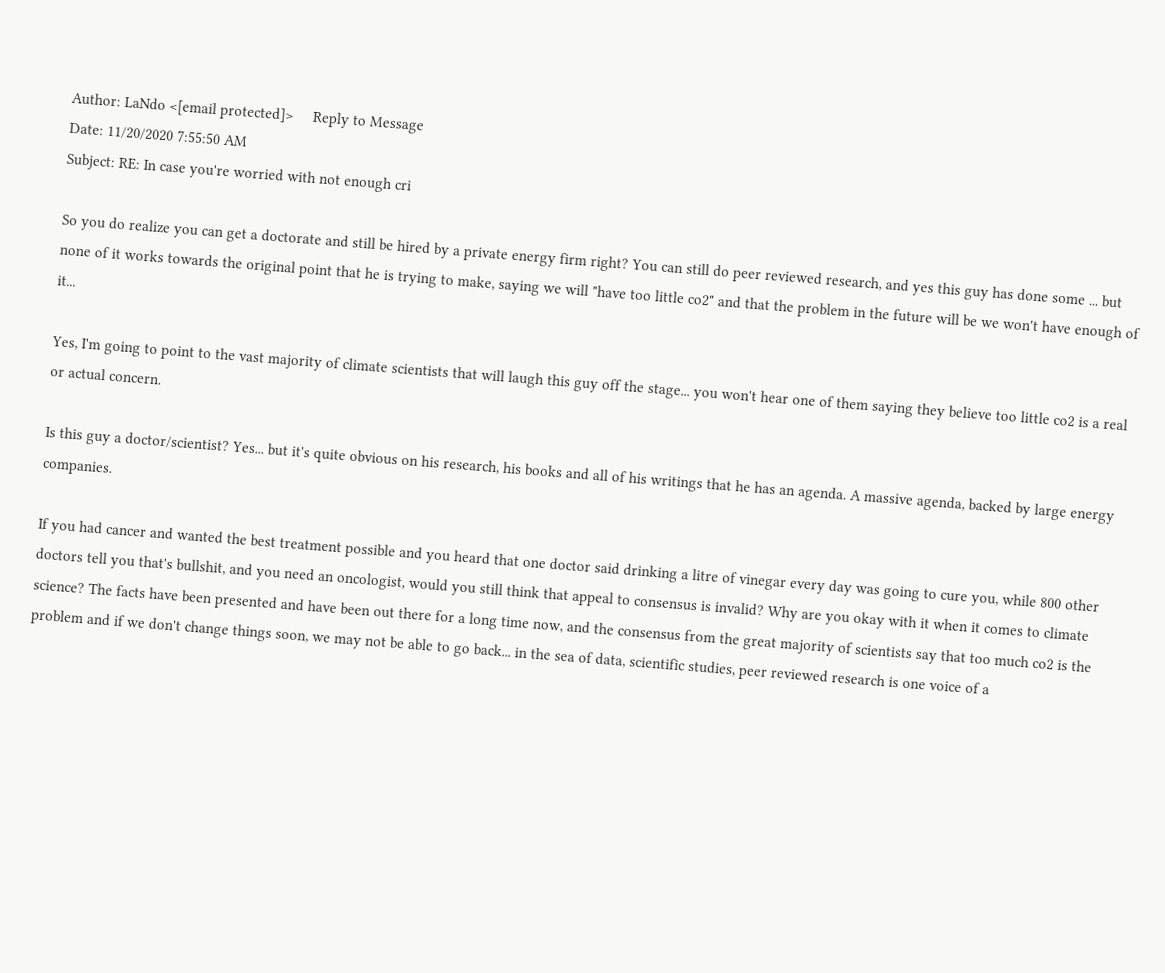Author: LaNdo <[email protected]>     Reply to Message
Date: 11/20/2020 7:55:50 AM
Subject: RE: In case you're worried with not enough cri

So you do realize you can get a doctorate and still be hired by a private energy firm right? You can still do peer reviewed research, and yes this guy has done some ... but none of it works towards the original point that he is trying to make, saying we will "have too little co2" and that the problem in the future will be we won't have enough of it...

Yes, I'm going to point to the vast majority of climate scientists that will laugh this guy off the stage... you won't hear one of them saying they believe too little co2 is a real or actual concern.

Is this guy a doctor/scientist? Yes... but it's quite obvious on his research, his books and all of his writings that he has an agenda. A massive agenda, backed by large energy companies.

If you had cancer and wanted the best treatment possible and you heard that one doctor said drinking a litre of vinegar every day was going to cure you, while 800 other doctors tell you that's bullshit, and you need an oncologist, would you still think that appeal to consensus is invalid? Why are you okay with it when it comes to climate science? The facts have been presented and have been out there for a long time now, and the consensus from the great majority of scientists say that too much co2 is the problem and if we don't change things soon, we may not be able to go back... in the sea of data, scientific studies, peer reviewed research is one voice of a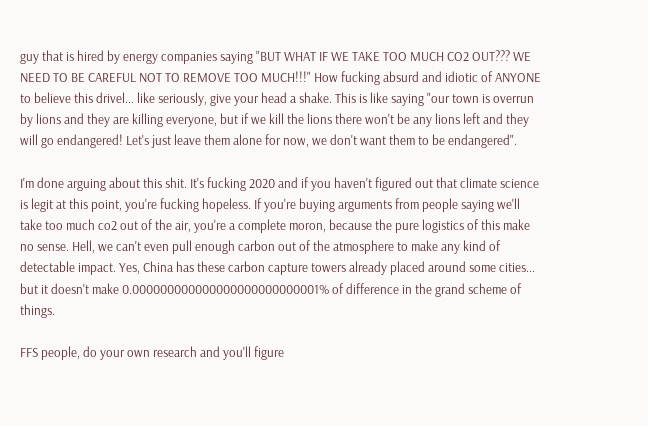guy that is hired by energy companies saying "BUT WHAT IF WE TAKE TOO MUCH CO2 OUT??? WE NEED TO BE CAREFUL NOT TO REMOVE TOO MUCH!!!" How fucking absurd and idiotic of ANYONE to believe this drivel... like seriously, give your head a shake. This is like saying "our town is overrun by lions and they are killing everyone, but if we kill the lions there won't be any lions left and they will go endangered! Let's just leave them alone for now, we don't want them to be endangered".

I'm done arguing about this shit. It's fucking 2020 and if you haven't figured out that climate science is legit at this point, you're fucking hopeless. If you're buying arguments from people saying we'll take too much co2 out of the air, you're a complete moron, because the pure logistics of this make no sense. Hell, we can't even pull enough carbon out of the atmosphere to make any kind of detectable impact. Yes, China has these carbon capture towers already placed around some cities... but it doesn't make 0.000000000000000000000000001% of difference in the grand scheme of things.

FFS people, do your own research and you'll figure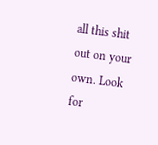all this shit out on your own. Look for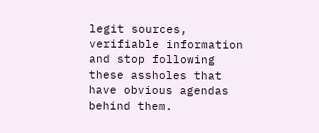legit sources, verifiable information and stop following these assholes that have obvious agendas behind them.